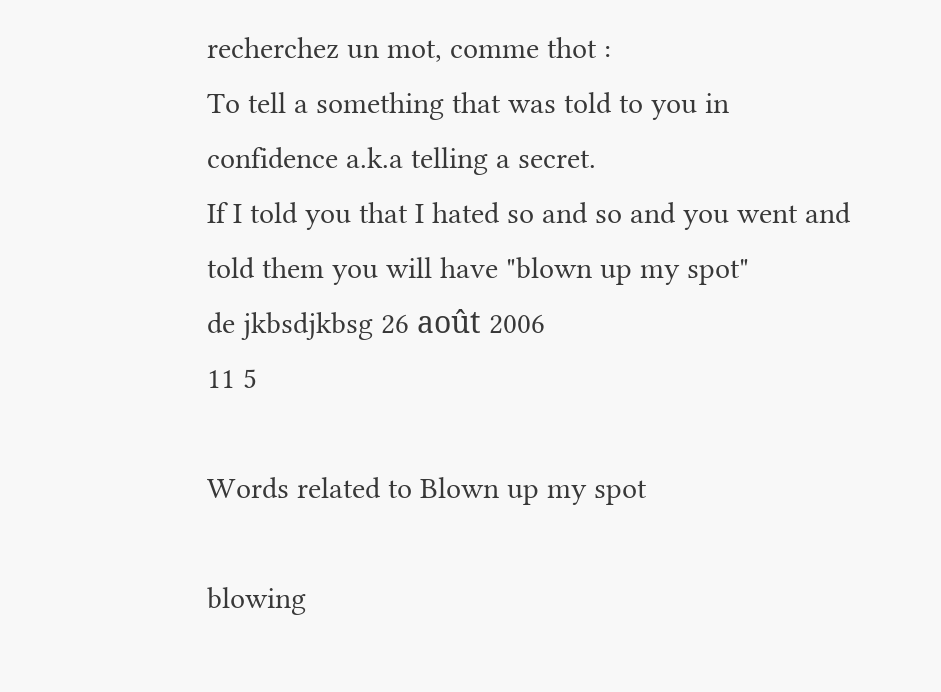recherchez un mot, comme thot :
To tell a something that was told to you in confidence a.k.a telling a secret.
If I told you that I hated so and so and you went and told them you will have "blown up my spot"
de jkbsdjkbsg 26 août 2006
11 5

Words related to Blown up my spot

blowing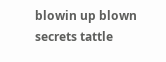blowin up blown secrets tattle